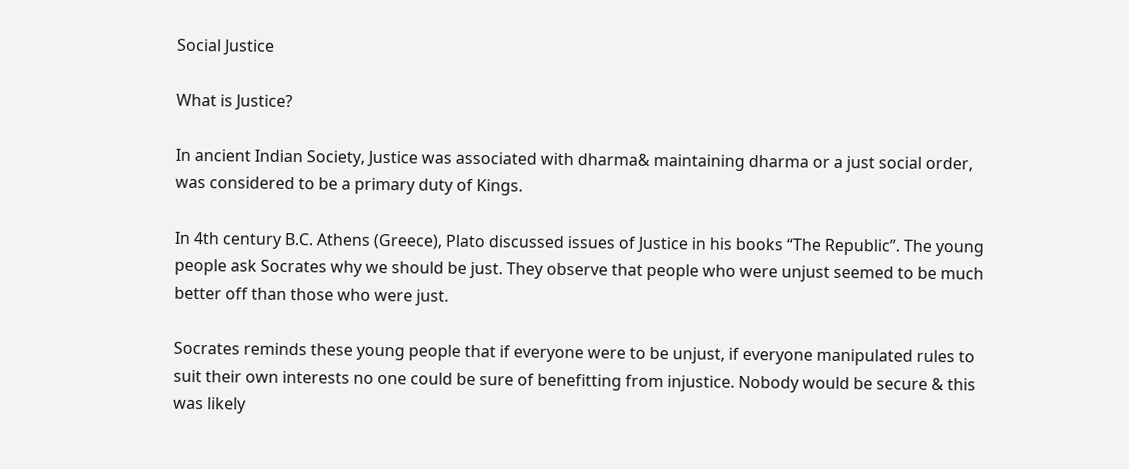Social Justice

What is Justice?

In ancient Indian Society, Justice was associated with dharma& maintaining dharma or a just social order, was considered to be a primary duty of Kings.

In 4th century B.C. Athens (Greece), Plato discussed issues of Justice in his books “The Republic”. The young people ask Socrates why we should be just. They observe that people who were unjust seemed to be much better off than those who were just.

Socrates reminds these young people that if everyone were to be unjust, if everyone manipulated rules to suit their own interests no one could be sure of benefitting from injustice. Nobody would be secure & this was likely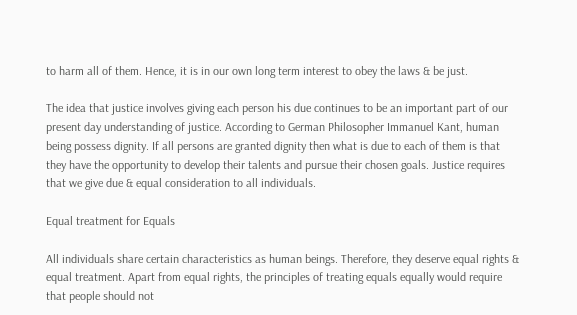to harm all of them. Hence, it is in our own long term interest to obey the laws & be just.

The idea that justice involves giving each person his due continues to be an important part of our present day understanding of justice. According to German Philosopher Immanuel Kant, human being possess dignity. If all persons are granted dignity then what is due to each of them is that they have the opportunity to develop their talents and pursue their chosen goals. Justice requires that we give due & equal consideration to all individuals.

Equal treatment for Equals

All individuals share certain characteristics as human beings. Therefore, they deserve equal rights & equal treatment. Apart from equal rights, the principles of treating equals equally would require that people should not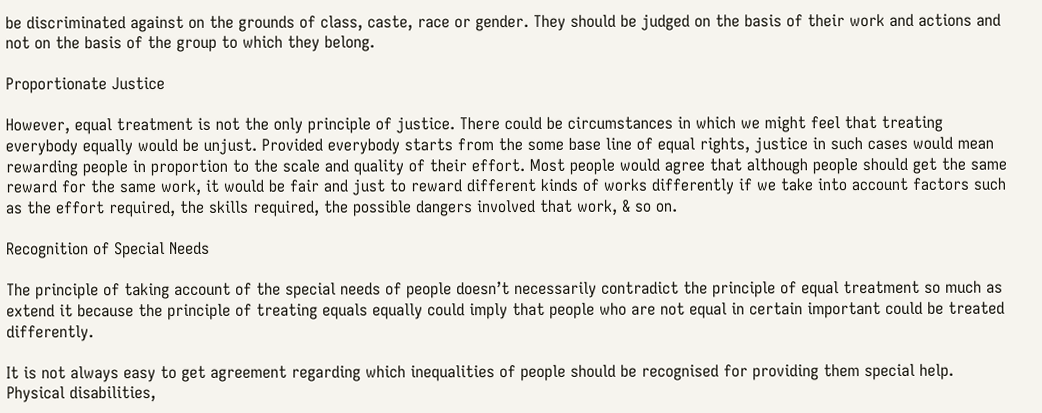be discriminated against on the grounds of class, caste, race or gender. They should be judged on the basis of their work and actions and not on the basis of the group to which they belong.

Proportionate Justice

However, equal treatment is not the only principle of justice. There could be circumstances in which we might feel that treating everybody equally would be unjust. Provided everybody starts from the some base line of equal rights, justice in such cases would mean rewarding people in proportion to the scale and quality of their effort. Most people would agree that although people should get the same reward for the same work, it would be fair and just to reward different kinds of works differently if we take into account factors such as the effort required, the skills required, the possible dangers involved that work, & so on.

Recognition of Special Needs

The principle of taking account of the special needs of people doesn’t necessarily contradict the principle of equal treatment so much as extend it because the principle of treating equals equally could imply that people who are not equal in certain important could be treated differently.

It is not always easy to get agreement regarding which inequalities of people should be recognised for providing them special help. Physical disabilities,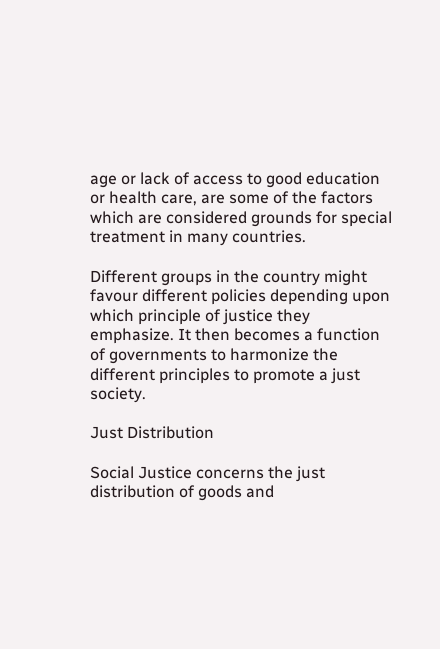age or lack of access to good education or health care, are some of the factors which are considered grounds for special treatment in many countries.

Different groups in the country might favour different policies depending upon which principle of justice they emphasize. It then becomes a function of governments to harmonize the different principles to promote a just society.

Just Distribution

Social Justice concerns the just distribution of goods and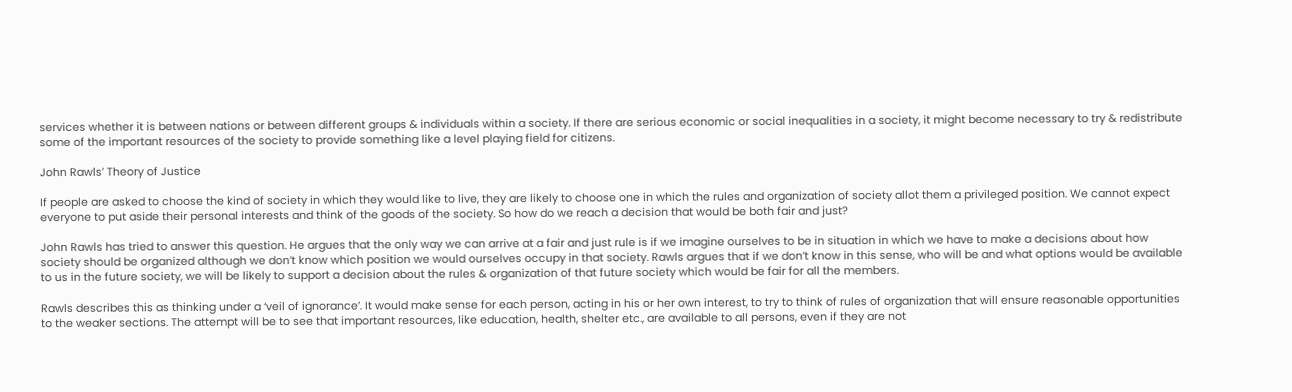services whether it is between nations or between different groups & individuals within a society. If there are serious economic or social inequalities in a society, it might become necessary to try & redistribute some of the important resources of the society to provide something like a level playing field for citizens.

John Rawls’ Theory of Justice

If people are asked to choose the kind of society in which they would like to live, they are likely to choose one in which the rules and organization of society allot them a privileged position. We cannot expect everyone to put aside their personal interests and think of the goods of the society. So how do we reach a decision that would be both fair and just?

John Rawls has tried to answer this question. He argues that the only way we can arrive at a fair and just rule is if we imagine ourselves to be in situation in which we have to make a decisions about how society should be organized although we don’t know which position we would ourselves occupy in that society. Rawls argues that if we don’t know in this sense, who will be and what options would be available to us in the future society, we will be likely to support a decision about the rules & organization of that future society which would be fair for all the members.

Rawls describes this as thinking under a ‘veil of ignorance’. It would make sense for each person, acting in his or her own interest, to try to think of rules of organization that will ensure reasonable opportunities to the weaker sections. The attempt will be to see that important resources, like education, health, shelter etc., are available to all persons, even if they are not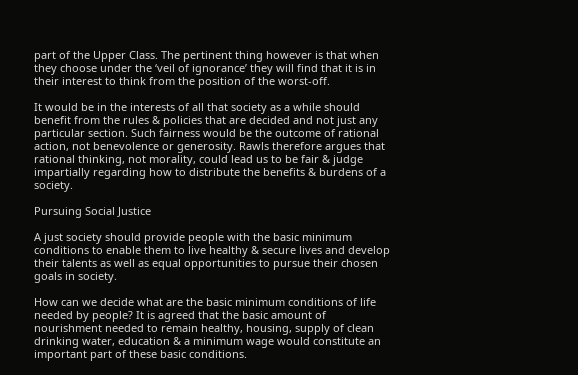part of the Upper Class. The pertinent thing however is that when they choose under the ‘veil of ignorance’ they will find that it is in their interest to think from the position of the worst-off.

It would be in the interests of all that society as a while should benefit from the rules & policies that are decided and not just any particular section. Such fairness would be the outcome of rational action, not benevolence or generosity. Rawls therefore argues that rational thinking, not morality, could lead us to be fair & judge impartially regarding how to distribute the benefits & burdens of a society.

Pursuing Social Justice

A just society should provide people with the basic minimum conditions to enable them to live healthy & secure lives and develop their talents as well as equal opportunities to pursue their chosen goals in society.

How can we decide what are the basic minimum conditions of life needed by people? It is agreed that the basic amount of nourishment needed to remain healthy, housing, supply of clean drinking water, education & a minimum wage would constitute an important part of these basic conditions.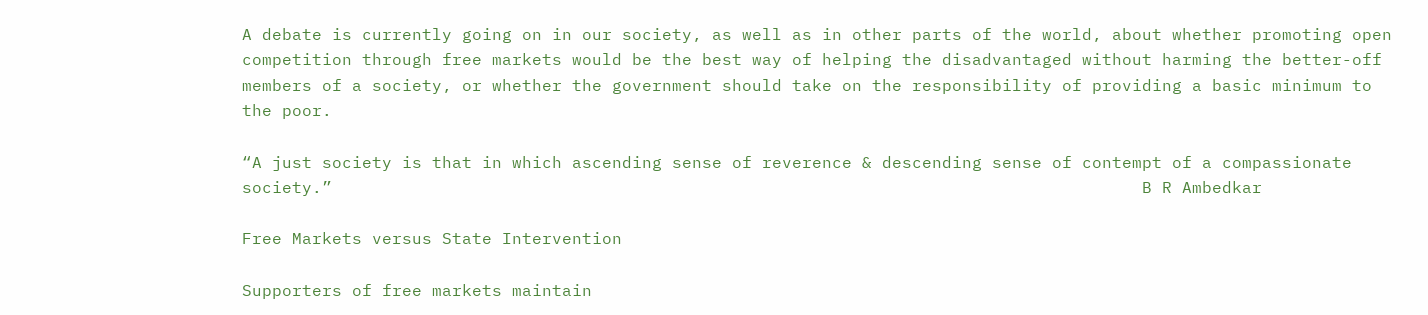A debate is currently going on in our society, as well as in other parts of the world, about whether promoting open competition through free markets would be the best way of helping the disadvantaged without harming the better-off members of a society, or whether the government should take on the responsibility of providing a basic minimum to the poor.

“A just society is that in which ascending sense of reverence & descending sense of contempt of a compassionate society.”                                                                                 B R Ambedkar

Free Markets versus State Intervention

Supporters of free markets maintain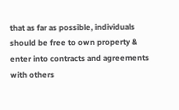that as far as possible, individuals should be free to own property & enter into contracts and agreements with others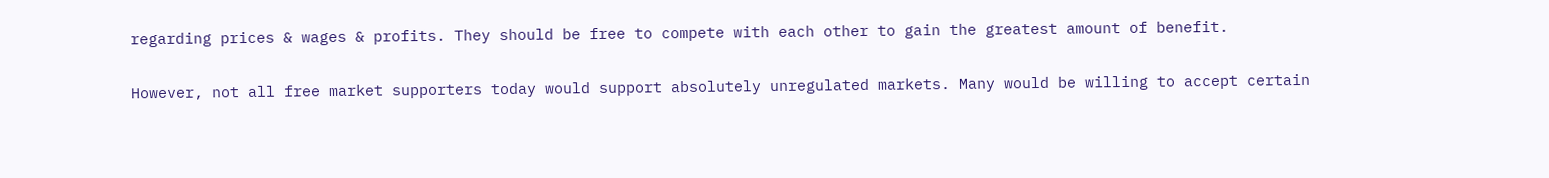regarding prices & wages & profits. They should be free to compete with each other to gain the greatest amount of benefit.

However, not all free market supporters today would support absolutely unregulated markets. Many would be willing to accept certain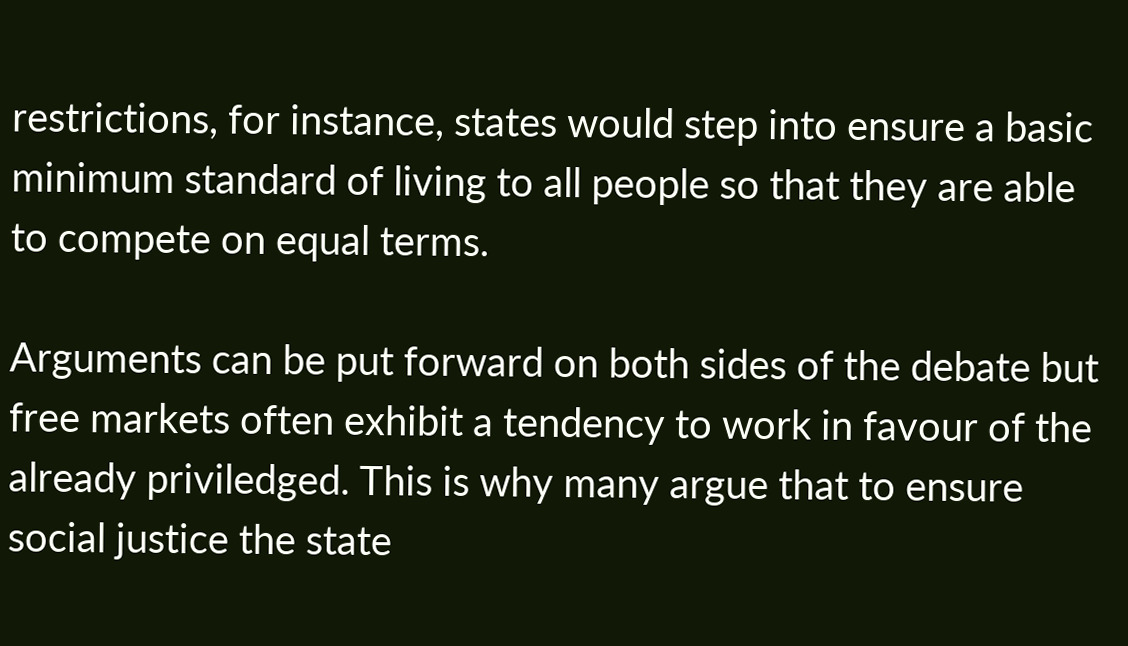restrictions, for instance, states would step into ensure a basic minimum standard of living to all people so that they are able to compete on equal terms.

Arguments can be put forward on both sides of the debate but free markets often exhibit a tendency to work in favour of the already priviledged. This is why many argue that to ensure social justice the state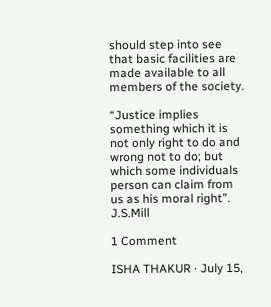should step into see that basic facilities are made available to all members of the society.

“Justice implies something which it is not only right to do and wrong not to do; but which some individuals person can claim from us as his moral right”.                                J.S.Mill

1 Comment

ISHA THAKUR · July 15,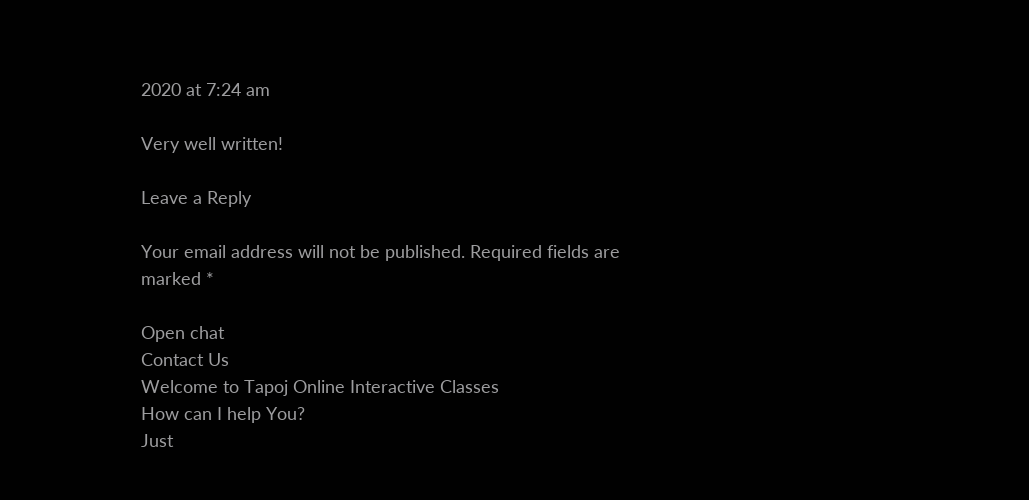2020 at 7:24 am

Very well written!

Leave a Reply

Your email address will not be published. Required fields are marked *

Open chat
Contact Us
Welcome to Tapoj Online Interactive Classes
How can I help You?
Just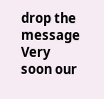drop the message
Very soon our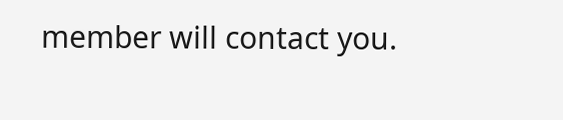member will contact you.